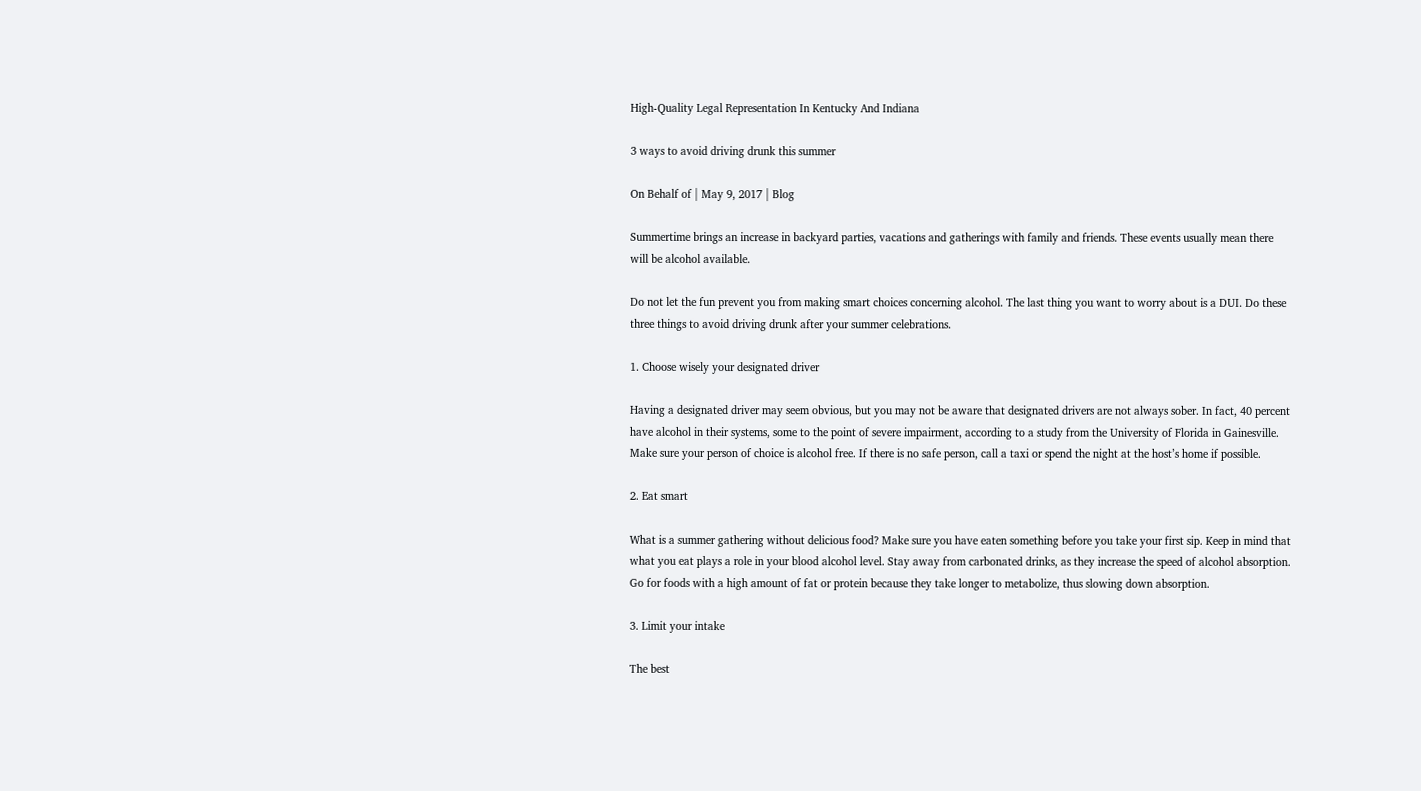High-Quality Legal Representation In Kentucky And Indiana

3 ways to avoid driving drunk this summer

On Behalf of | May 9, 2017 | Blog

Summertime brings an increase in backyard parties, vacations and gatherings with family and friends. These events usually mean there will be alcohol available.

Do not let the fun prevent you from making smart choices concerning alcohol. The last thing you want to worry about is a DUI. Do these three things to avoid driving drunk after your summer celebrations.

1. Choose wisely your designated driver

Having a designated driver may seem obvious, but you may not be aware that designated drivers are not always sober. In fact, 40 percent have alcohol in their systems, some to the point of severe impairment, according to a study from the University of Florida in Gainesville. Make sure your person of choice is alcohol free. If there is no safe person, call a taxi or spend the night at the host’s home if possible.

2. Eat smart

What is a summer gathering without delicious food? Make sure you have eaten something before you take your first sip. Keep in mind that what you eat plays a role in your blood alcohol level. Stay away from carbonated drinks, as they increase the speed of alcohol absorption. Go for foods with a high amount of fat or protein because they take longer to metabolize, thus slowing down absorption.

3. Limit your intake

The best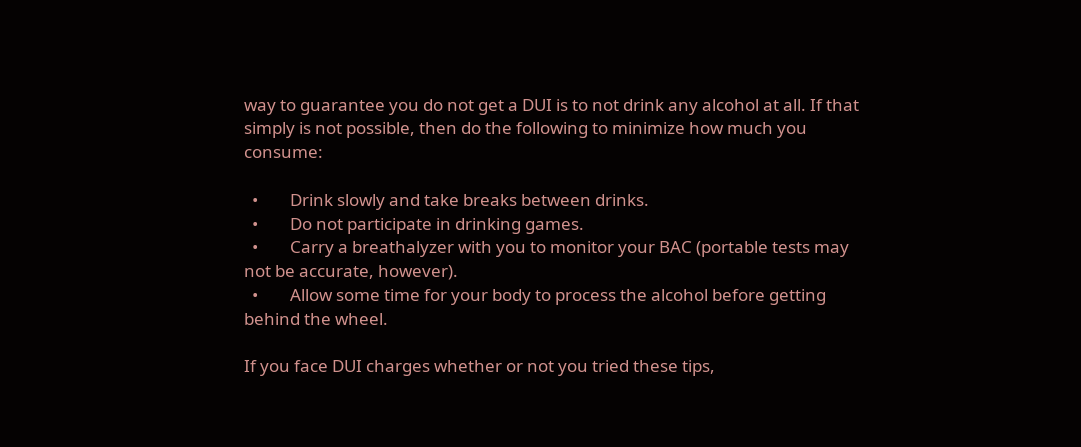way to guarantee you do not get a DUI is to not drink any alcohol at all. If that simply is not possible, then do the following to minimize how much you consume:

  •        Drink slowly and take breaks between drinks.
  •        Do not participate in drinking games.
  •        Carry a breathalyzer with you to monitor your BAC (portable tests may not be accurate, however).
  •        Allow some time for your body to process the alcohol before getting behind the wheel.

If you face DUI charges whether or not you tried these tips,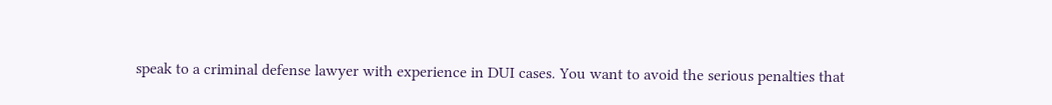speak to a criminal defense lawyer with experience in DUI cases. You want to avoid the serious penalties that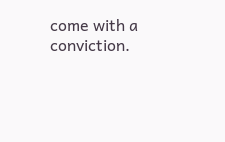come with a conviction.